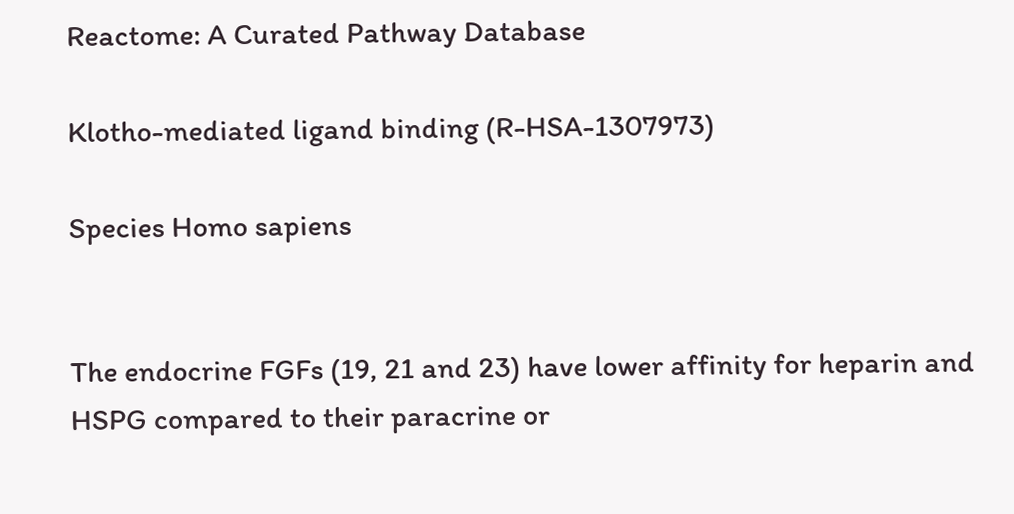Reactome: A Curated Pathway Database

Klotho-mediated ligand binding (R-HSA-1307973)

Species Homo sapiens


The endocrine FGFs (19, 21 and 23) have lower affinity for heparin and HSPG compared to their paracrine or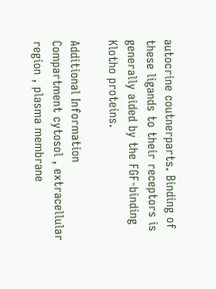autocrine coutnerparts. Binding of these ligands to their receptors is generally aided by the FGF-binding Klotho proteins.

Additional Information
Compartment cytosol , extracellular region , plasma membrane